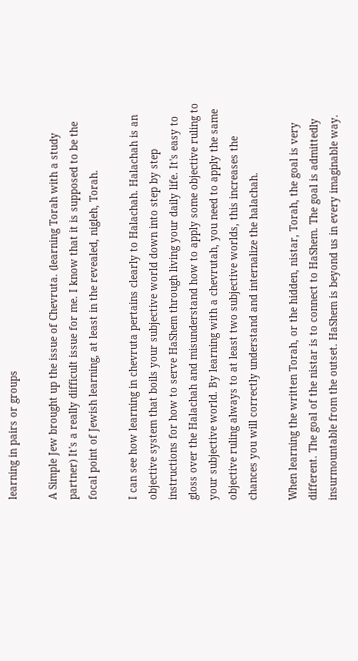learning in pairs or groups

A Simple Jew brought up the issue of Chevruta. (learning Torah with a study partner) It's a really difficult issue for me. I know that it is supposed to be the focal point of Jewish learning, at least in the revealed, nigleh, Torah.

I can see how learning in chevruta pertains clearly to Halachah. Halachah is an objective system that boils your subjective world down into step by step instructions for how to serve HaShem through living your daily life. It's easy to gloss over the Halachah and misunderstand how to apply some objective ruling to your subjective world. By learning with a chevrutah, you need to apply the same objective ruling always to at least two subjective worlds, this increases the chances you will correctly understand and internalize the halachah.

When learning the written Torah, or the hidden, nistar, Torah, the goal is very different. The goal of the nistar is to connect to HaShem. The goal is admittedly insurmountable from the outset. HaShem is beyond us in every imaginable way.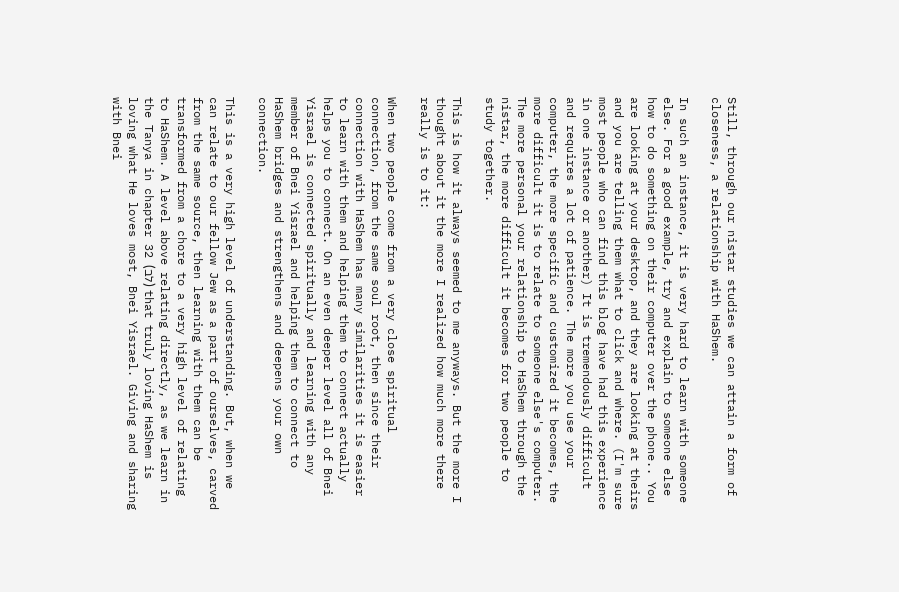Still, through our nistar studies we can attain a form of closeness, a relationship with HaShem.

In such an instance, it is very hard to learn with someone else. For a good example, try and explain to someone else how to do something on their computer over the phone.. You are looking at your desktop, and they are looking at theirs and you are telling them what to click and where. (I'm sure most people who can find this blog have had this experience in one instance or another) It is tremendously difficult and requires a lot of patience. The more you use your computer, the more specific and customized it becomes, the more difficult it is to relate to someone else's computer. The more personal your relationship to HaShem through the nistar, the more difficult it becomes for two people to study together.

This is how it always seemed to me anyways. But the more I thought about it the more I realized how much more there really is to it:

When two people come from a very close spiritual connection, from the same soul root, then since their connection with HaShem has many similarities it is easier to learn with them and helping them to connect actually helps you to connect. On an even deeper level all of Bnei Yisrael is connected spiritually and learning with any member of Bnei Yisrael and helping them to connect to HaShem bridges and strengthens and deepens your own connection.

This is a very high level of understanding. But, when we can relate to our fellow Jew as a part of ourselves, carved from the same source, then learning with them can be transformed from a chore to a very high level of relating to HaShem. A level above relating directly, as we learn in the Tanya in chapter 32 (לב) that truly loving HaShem is loving what He loves most, Bnei Yisrael. Giving and sharing with Bnei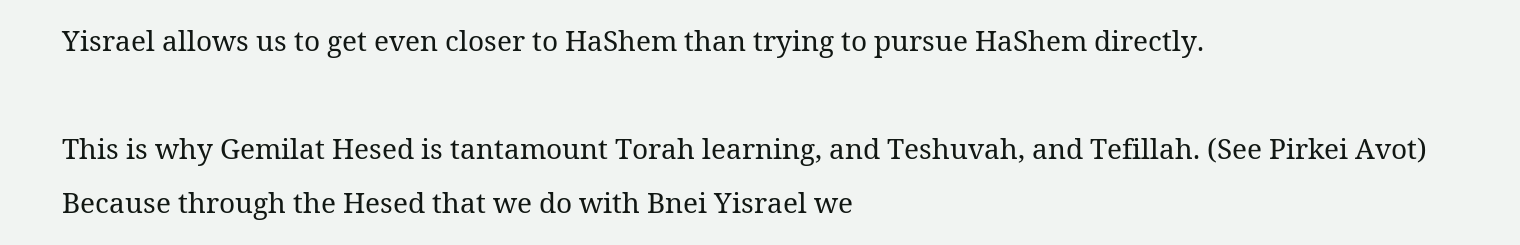Yisrael allows us to get even closer to HaShem than trying to pursue HaShem directly.

This is why Gemilat Hesed is tantamount Torah learning, and Teshuvah, and Tefillah. (See Pirkei Avot) Because through the Hesed that we do with Bnei Yisrael we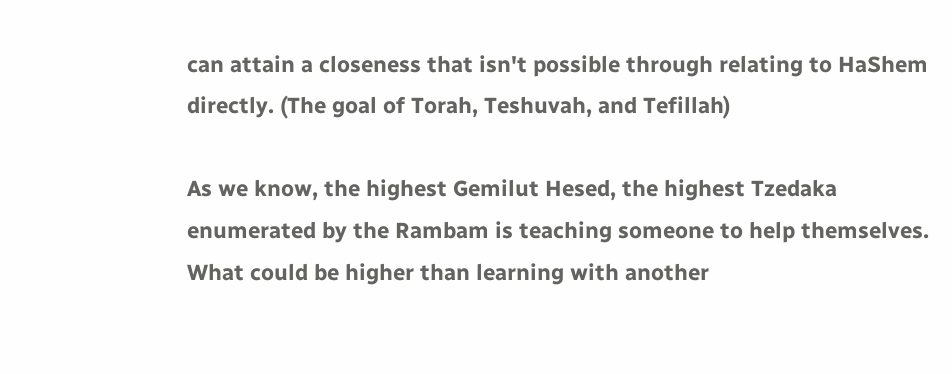can attain a closeness that isn't possible through relating to HaShem directly. (The goal of Torah, Teshuvah, and Tefillah)

As we know, the highest Gemilut Hesed, the highest Tzedaka enumerated by the Rambam is teaching someone to help themselves. What could be higher than learning with another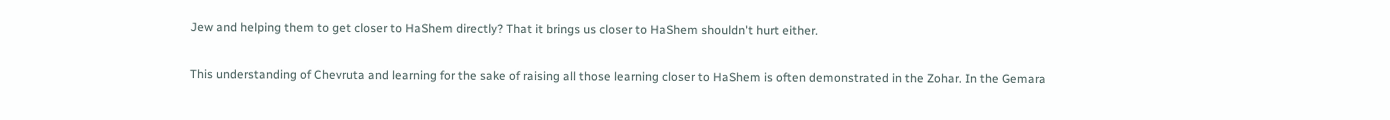Jew and helping them to get closer to HaShem directly? That it brings us closer to HaShem shouldn't hurt either.

This understanding of Chevruta and learning for the sake of raising all those learning closer to HaShem is often demonstrated in the Zohar. In the Gemara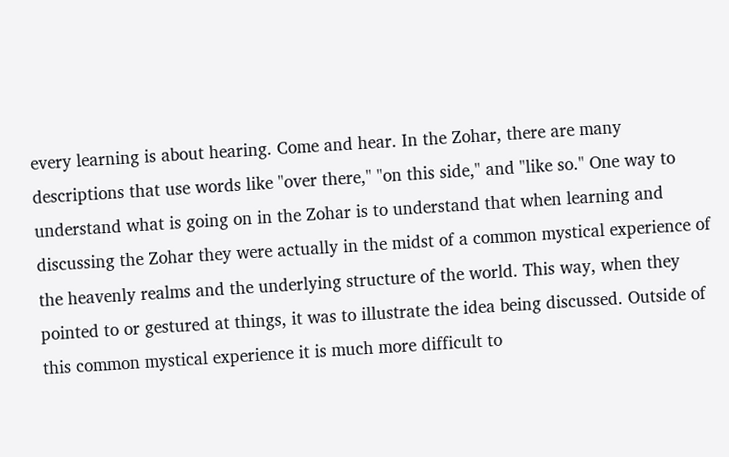every learning is about hearing. Come and hear. In the Zohar, there are many descriptions that use words like "over there," "on this side," and "like so." One way to understand what is going on in the Zohar is to understand that when learning and discussing the Zohar they were actually in the midst of a common mystical experience of the heavenly realms and the underlying structure of the world. This way, when they pointed to or gestured at things, it was to illustrate the idea being discussed. Outside of this common mystical experience it is much more difficult to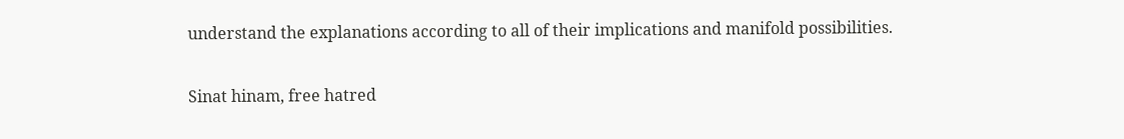understand the explanations according to all of their implications and manifold possibilities.

Sinat hinam, free hatred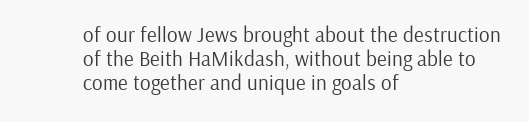of our fellow Jews brought about the destruction of the Beith HaMikdash, without being able to come together and unique in goals of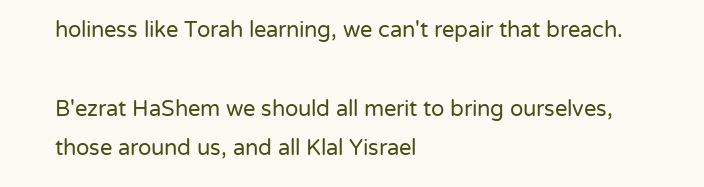holiness like Torah learning, we can't repair that breach.

B'ezrat HaShem we should all merit to bring ourselves, those around us, and all Klal Yisrael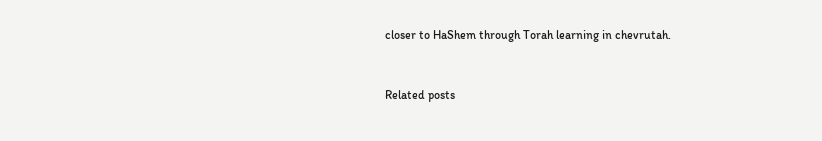closer to HaShem through Torah learning in chevrutah.


Related posts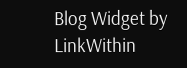Blog Widget by LinkWithin